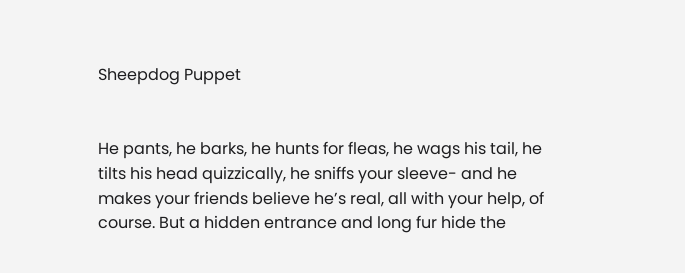Sheepdog Puppet


He pants, he barks, he hunts for fleas, he wags his tail, he tilts his head quizzically, he sniffs your sleeve- and he makes your friends believe he’s real, all with your help, of course. But a hidden entrance and long fur hide the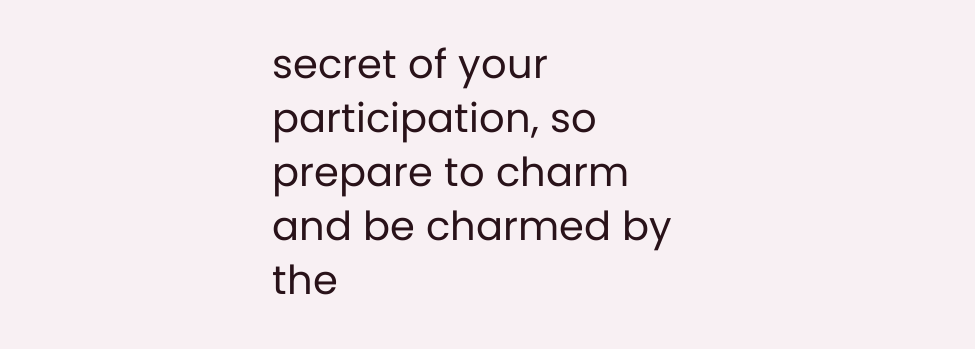secret of your participation, so prepare to charm and be charmed by the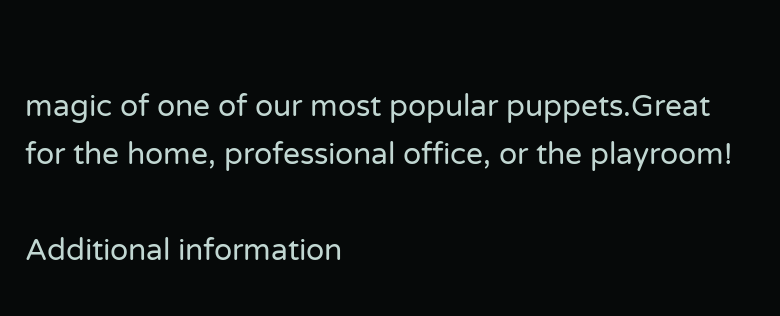magic of one of our most popular puppets.Great for the home, professional office, or the playroom!

Additional information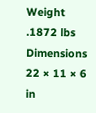Weight .1872 lbs
Dimensions 22 × 11 × 6 in